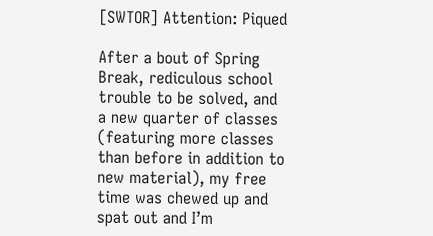[SWTOR] Attention: Piqued

After a bout of Spring Break, rediculous school trouble to be solved, and a new quarter of classes (featuring more classes than before in addition to new material), my free time was chewed up and spat out and I’m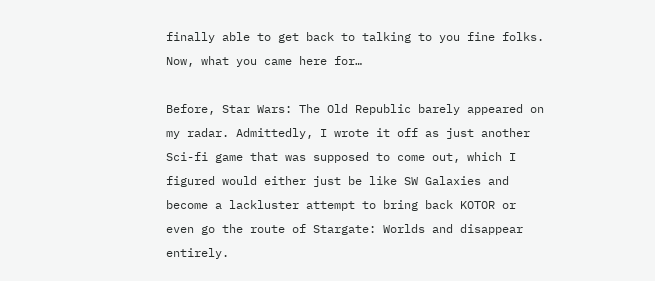finally able to get back to talking to you fine folks. Now, what you came here for…

Before, Star Wars: The Old Republic barely appeared on my radar. Admittedly, I wrote it off as just another Sci-fi game that was supposed to come out, which I figured would either just be like SW Galaxies and become a lackluster attempt to bring back KOTOR or even go the route of Stargate: Worlds and disappear entirely.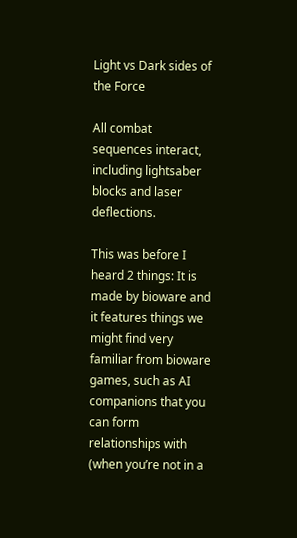Light vs Dark sides of the Force

All combat sequences interact, including lightsaber blocks and laser deflections.

This was before I heard 2 things: It is made by bioware and it features things we might find very familiar from bioware games, such as AI companions that you can form relationships with (when you’re not in a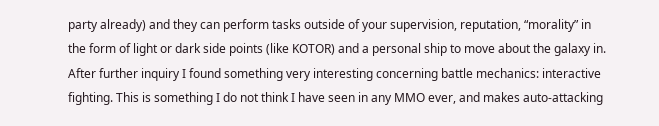party already) and they can perform tasks outside of your supervision, reputation, “morality” in the form of light or dark side points (like KOTOR) and a personal ship to move about the galaxy in.
After further inquiry I found something very interesting concerning battle mechanics: interactive fighting. This is something I do not think I have seen in any MMO ever, and makes auto-attacking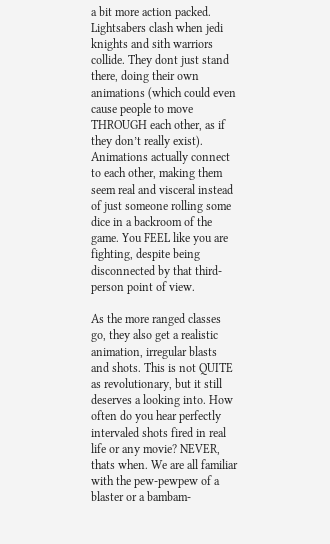a bit more action packed. Lightsabers clash when jedi knights and sith warriors collide. They dont just stand there, doing their own animations (which could even cause people to move THROUGH each other, as if they don’t really exist). Animations actually connect to each other, making them seem real and visceral instead of just someone rolling some dice in a backroom of the game. You FEEL like you are fighting, despite being disconnected by that third-person point of view.

As the more ranged classes go, they also get a realistic animation, irregular blasts and shots. This is not QUITE as revolutionary, but it still deserves a looking into. How often do you hear perfectly intervaled shots fired in real life or any movie? NEVER, thats when. We are all familiar with the pew-pewpew of a blaster or a bambam-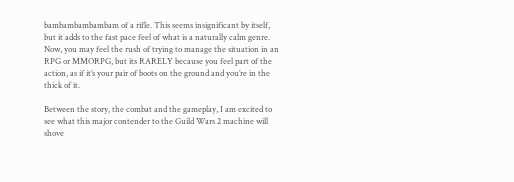bambambambambam of a rifle. This seems insignificant by itself, but it adds to the fast pace feel of what is a naturally calm genre. Now, you may feel the rush of trying to manage the situation in an RPG or MMORPG, but its RARELY because you feel part of the action, as if it’s your pair of boots on the ground and you’re in the thick of it.

Between the story, the combat and the gameplay, I am excited to see what this major contender to the Guild Wars 2 machine will shove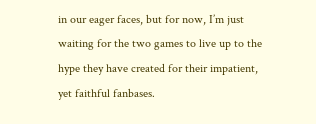in our eager faces, but for now, I’m just waiting for the two games to live up to the hype they have created for their impatient, yet faithful fanbases.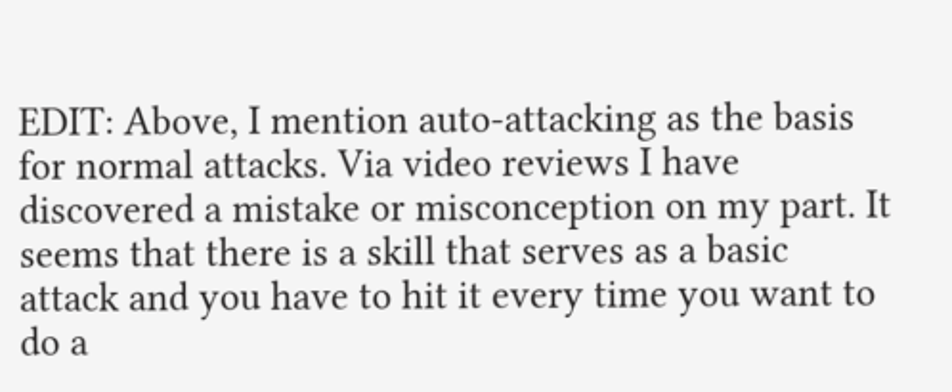EDIT: Above, I mention auto-attacking as the basis for normal attacks. Via video reviews I have discovered a mistake or misconception on my part. It seems that there is a skill that serves as a basic attack and you have to hit it every time you want to do a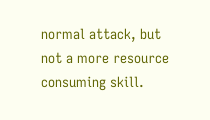normal attack, but not a more resource consuming skill.